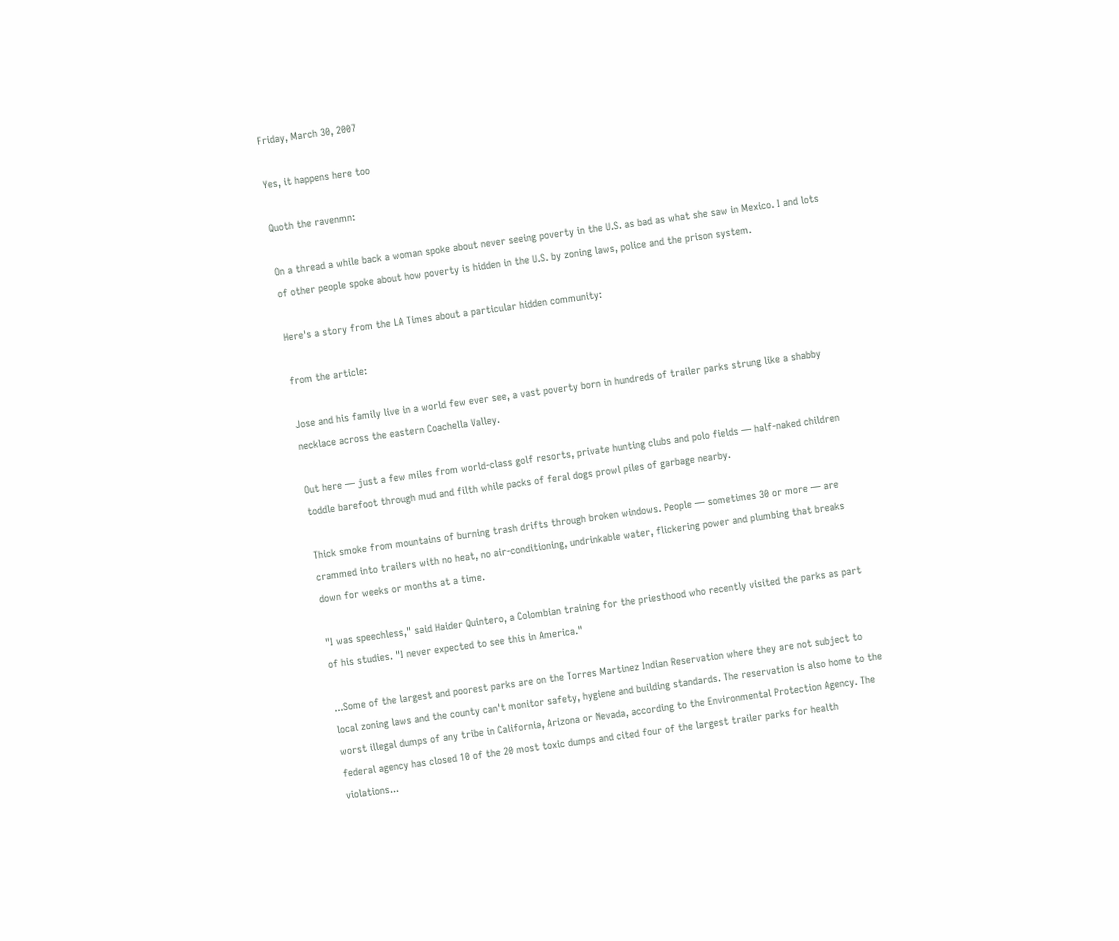Friday, March 30, 2007

Yes, it happens here too

Quoth the ravenmn:

On a thread a while back a woman spoke about never seeing poverty in the U.S. as bad as what she saw in Mexico. I and lots of other people spoke about how poverty is hidden in the U.S. by zoning laws, police and the prison system.

Here's a story from the LA Times about a particular hidden community:

from the article:

Jose and his family live in a world few ever see, a vast poverty born in hundreds of trailer parks strung like a shabby necklace across the eastern Coachella Valley.

Out here — just a few miles from world-class golf resorts, private hunting clubs and polo fields — half-naked children toddle barefoot through mud and filth while packs of feral dogs prowl piles of garbage nearby.

Thick smoke from mountains of burning trash drifts through broken windows. People — sometimes 30 or more — are crammed into trailers with no heat, no air-conditioning, undrinkable water, flickering power and plumbing that breaks down for weeks or months at a time.

"I was speechless," said Haider Quintero, a Colombian training for the priesthood who recently visited the parks as part of his studies. "I never expected to see this in America."

...Some of the largest and poorest parks are on the Torres Martinez Indian Reservation where they are not subject to local zoning laws and the county can't monitor safety, hygiene and building standards. The reservation is also home to the worst illegal dumps of any tribe in California, Arizona or Nevada, according to the Environmental Protection Agency. The federal agency has closed 10 of the 20 most toxic dumps and cited four of the largest trailer parks for health violations...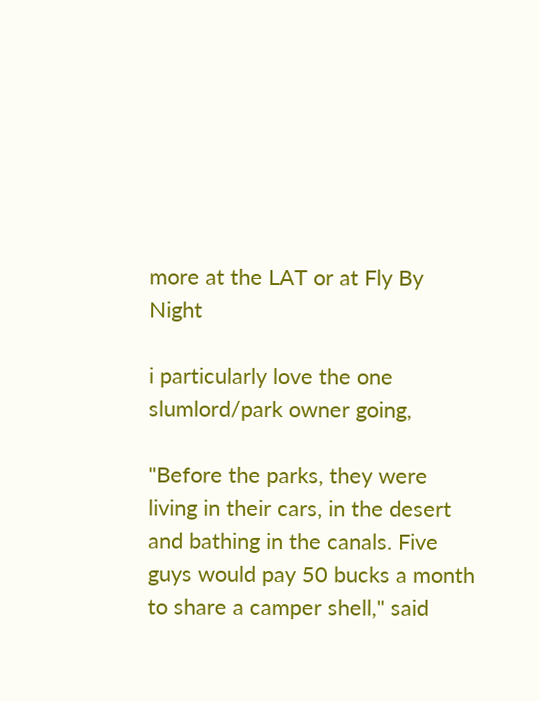more at the LAT or at Fly By Night

i particularly love the one slumlord/park owner going,

"Before the parks, they were living in their cars, in the desert and bathing in the canals. Five guys would pay 50 bucks a month to share a camper shell," said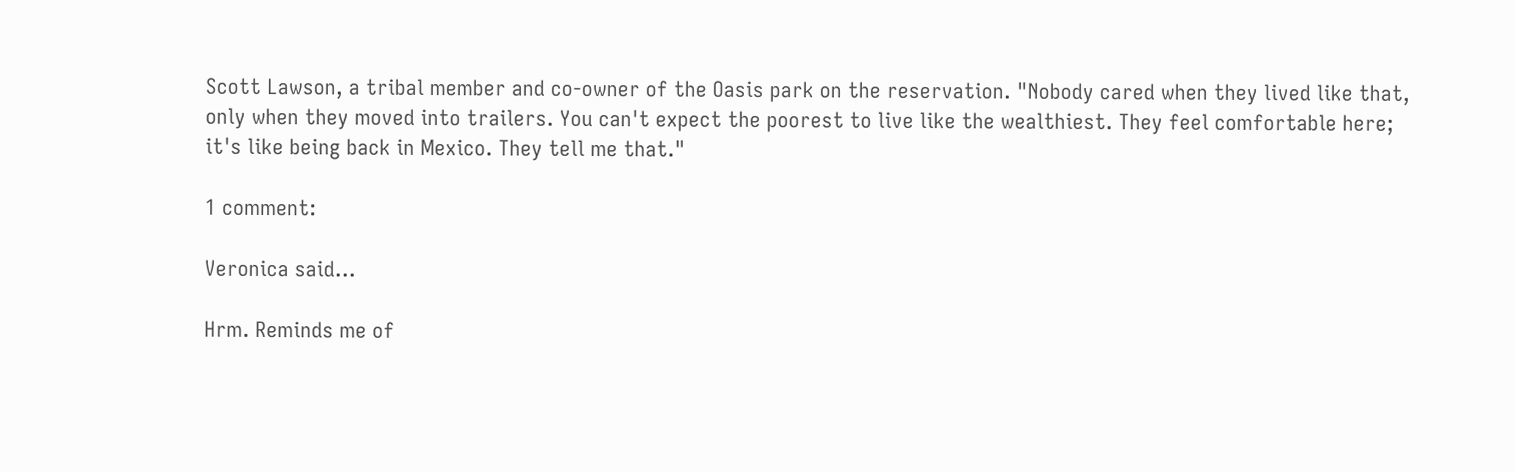Scott Lawson, a tribal member and co-owner of the Oasis park on the reservation. "Nobody cared when they lived like that, only when they moved into trailers. You can't expect the poorest to live like the wealthiest. They feel comfortable here; it's like being back in Mexico. They tell me that."

1 comment:

Veronica said...

Hrm. Reminds me of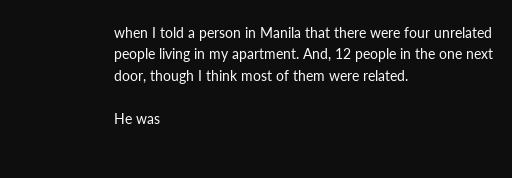when I told a person in Manila that there were four unrelated people living in my apartment. And, 12 people in the one next door, though I think most of them were related.

He was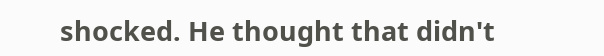shocked. He thought that didn't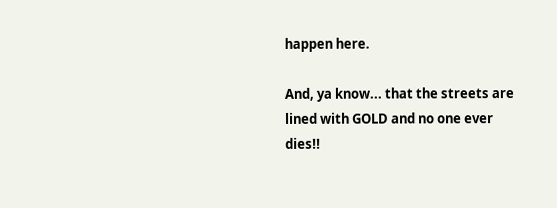happen here.

And, ya know... that the streets are lined with GOLD and no one ever dies!!